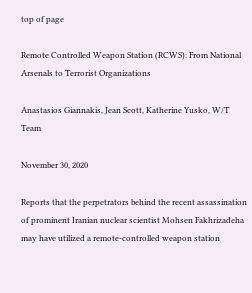top of page

Remote Controlled Weapon Station (RCWS): From National Arsenals to Terrorist Organizations

Anastasios Giannakis, Jean Scott, Katherine Yusko, W/T Team

November 30, 2020

Reports that the perpetrators behind the recent assassination of prominent Iranian nuclear scientist Mohsen Fakhrizadeha may have utilized a remote-controlled weapon station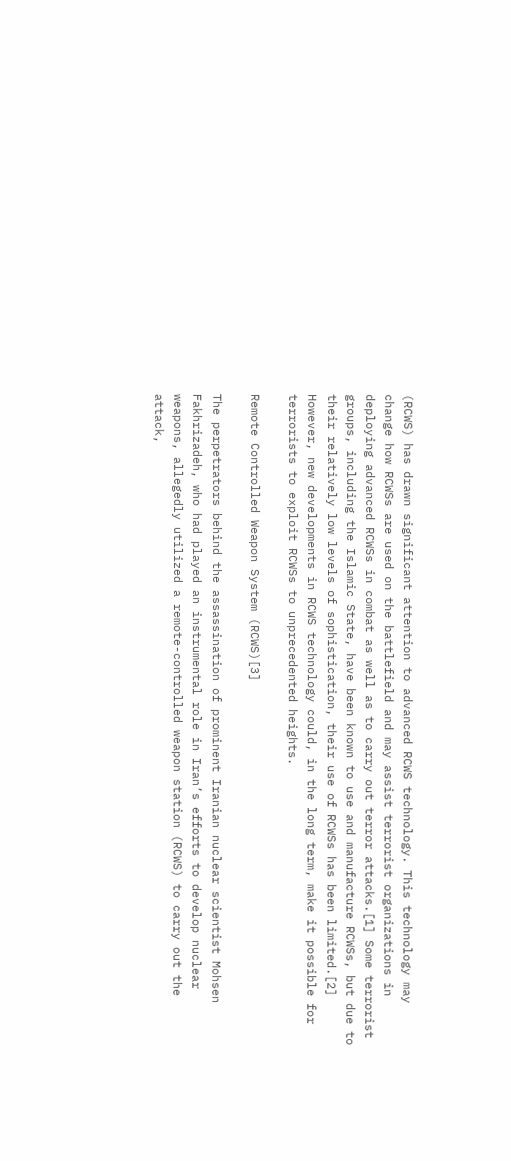(RCWS) has drawn significant attention to advanced RCWS technology. This technology may change how RCWSs are used on the battlefield and may assist terrorist organizations in deploying advanced RCWSs in combat as well as to carry out terror attacks.[1] Some terrorist groups, including the Islamic State, have been known to use and manufacture RCWSs, but due to their relatively low levels of sophistication, their use of RCWSs has been limited.[2] However, new developments in RCWS technology could, in the long term, make it possible for terrorists to exploit RCWSs to unprecedented heights.

Remote Controlled Weapon System (RCWS)[3]

The perpetrators behind the assassination of prominent Iranian nuclear scientist Mohsen Fakhrizadeh, who had played an instrumental role in Iran’s efforts to develop nuclear weapons, allegedly utilized a remote-controlled weapon station (RCWS) to carry out the attack,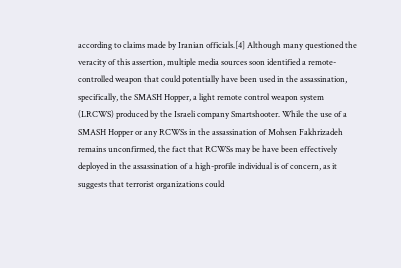according to claims made by Iranian officials.[4] Although many questioned the veracity of this assertion, multiple media sources soon identified a remote-controlled weapon that could potentially have been used in the assassination, specifically, the SMASH Hopper, a light remote control weapon system (LRCWS) produced by the Israeli company Smartshooter. While the use of a SMASH Hopper or any RCWSs in the assassination of Mohsen Fakhrizadeh remains unconfirmed, the fact that RCWSs may be have been effectively deployed in the assassination of a high-profile individual is of concern, as it suggests that terrorist organizations could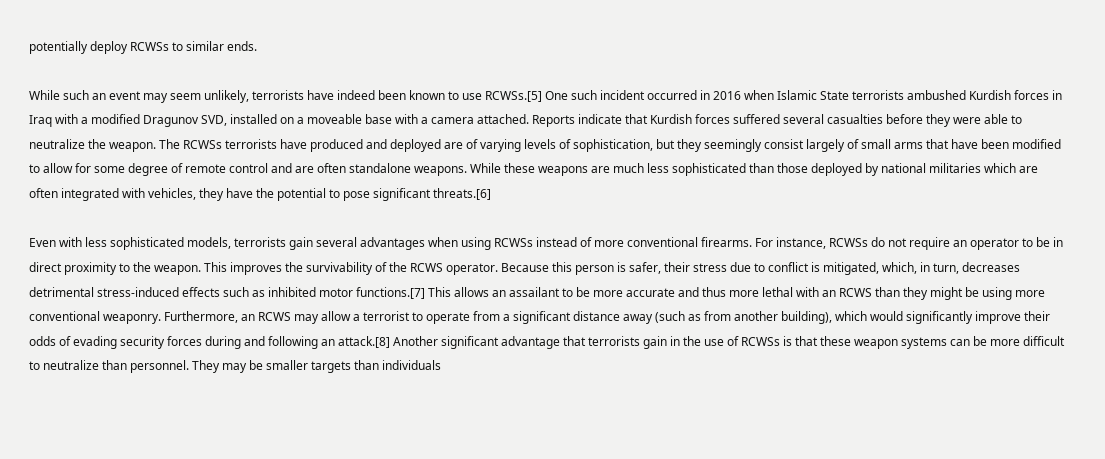potentially deploy RCWSs to similar ends.

While such an event may seem unlikely, terrorists have indeed been known to use RCWSs.[5] One such incident occurred in 2016 when Islamic State terrorists ambushed Kurdish forces in Iraq with a modified Dragunov SVD, installed on a moveable base with a camera attached. Reports indicate that Kurdish forces suffered several casualties before they were able to neutralize the weapon. The RCWSs terrorists have produced and deployed are of varying levels of sophistication, but they seemingly consist largely of small arms that have been modified to allow for some degree of remote control and are often standalone weapons. While these weapons are much less sophisticated than those deployed by national militaries which are often integrated with vehicles, they have the potential to pose significant threats.[6]

Even with less sophisticated models, terrorists gain several advantages when using RCWSs instead of more conventional firearms. For instance, RCWSs do not require an operator to be in direct proximity to the weapon. This improves the survivability of the RCWS operator. Because this person is safer, their stress due to conflict is mitigated, which, in turn, decreases detrimental stress-induced effects such as inhibited motor functions.[7] This allows an assailant to be more accurate and thus more lethal with an RCWS than they might be using more conventional weaponry. Furthermore, an RCWS may allow a terrorist to operate from a significant distance away (such as from another building), which would significantly improve their odds of evading security forces during and following an attack.[8] Another significant advantage that terrorists gain in the use of RCWSs is that these weapon systems can be more difficult to neutralize than personnel. They may be smaller targets than individuals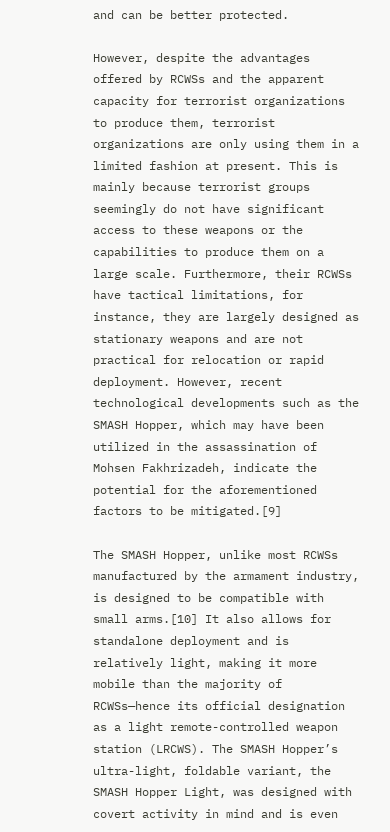and can be better protected.

However, despite the advantages offered by RCWSs and the apparent capacity for terrorist organizations to produce them, terrorist organizations are only using them in a limited fashion at present. This is mainly because terrorist groups seemingly do not have significant access to these weapons or the capabilities to produce them on a large scale. Furthermore, their RCWSs have tactical limitations, for instance, they are largely designed as stationary weapons and are not practical for relocation or rapid deployment. However, recent technological developments such as the SMASH Hopper, which may have been utilized in the assassination of Mohsen Fakhrizadeh, indicate the potential for the aforementioned factors to be mitigated.[9]

The SMASH Hopper, unlike most RCWSs manufactured by the armament industry, is designed to be compatible with small arms.[10] It also allows for standalone deployment and is relatively light, making it more mobile than the majority of RCWSs—hence its official designation as a light remote-controlled weapon station (LRCWS). The SMASH Hopper’s ultra-light, foldable variant, the SMASH Hopper Light, was designed with covert activity in mind and is even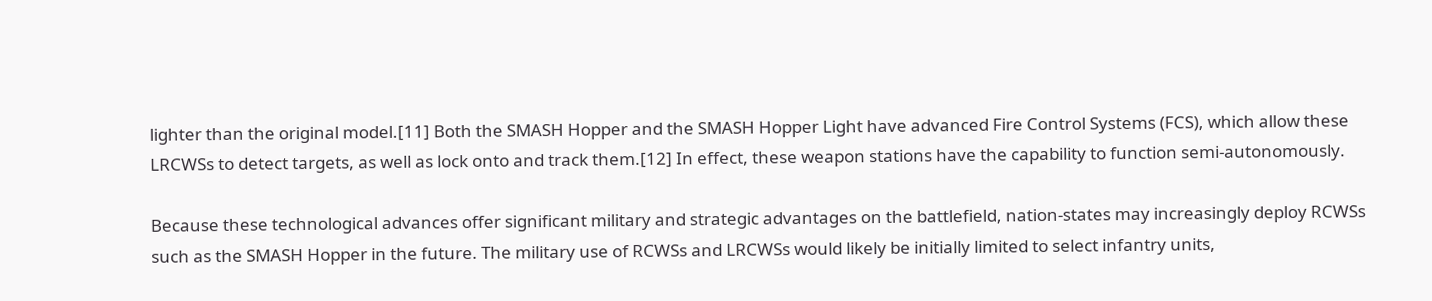lighter than the original model.[11] Both the SMASH Hopper and the SMASH Hopper Light have advanced Fire Control Systems (FCS), which allow these LRCWSs to detect targets, as well as lock onto and track them.[12] In effect, these weapon stations have the capability to function semi-autonomously.

Because these technological advances offer significant military and strategic advantages on the battlefield, nation-states may increasingly deploy RCWSs such as the SMASH Hopper in the future. The military use of RCWSs and LRCWSs would likely be initially limited to select infantry units,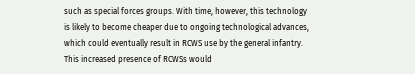such as special forces groups. With time, however, this technology is likely to become cheaper due to ongoing technological advances, which could eventually result in RCWS use by the general infantry. This increased presence of RCWSs would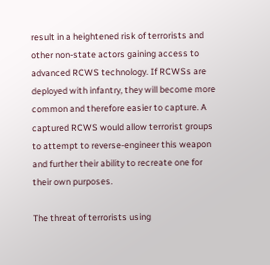result in a heightened risk of terrorists and other non-state actors gaining access to advanced RCWS technology. If RCWSs are deployed with infantry, they will become more common and therefore easier to capture. A captured RCWS would allow terrorist groups to attempt to reverse-engineer this weapon and further their ability to recreate one for their own purposes.

The threat of terrorists using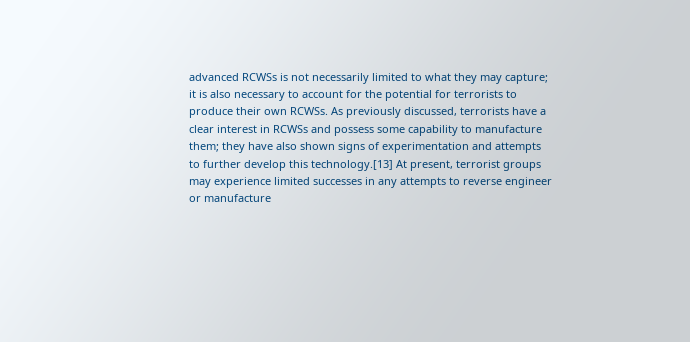advanced RCWSs is not necessarily limited to what they may capture; it is also necessary to account for the potential for terrorists to produce their own RCWSs. As previously discussed, terrorists have a clear interest in RCWSs and possess some capability to manufacture them; they have also shown signs of experimentation and attempts to further develop this technology.[13] At present, terrorist groups may experience limited successes in any attempts to reverse engineer or manufacture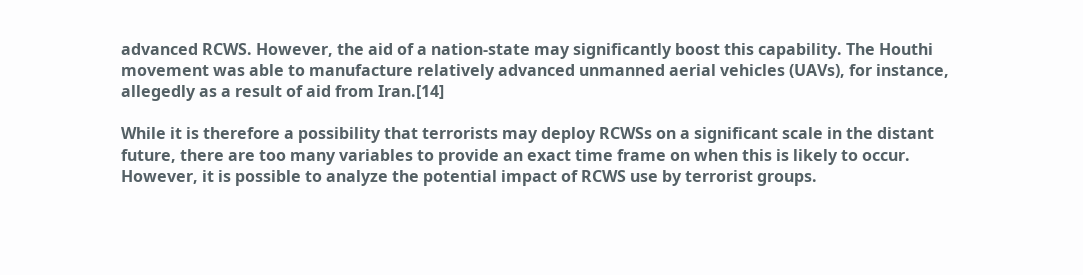advanced RCWS. However, the aid of a nation-state may significantly boost this capability. The Houthi movement was able to manufacture relatively advanced unmanned aerial vehicles (UAVs), for instance, allegedly as a result of aid from Iran.[14]

While it is therefore a possibility that terrorists may deploy RCWSs on a significant scale in the distant future, there are too many variables to provide an exact time frame on when this is likely to occur. However, it is possible to analyze the potential impact of RCWS use by terrorist groups.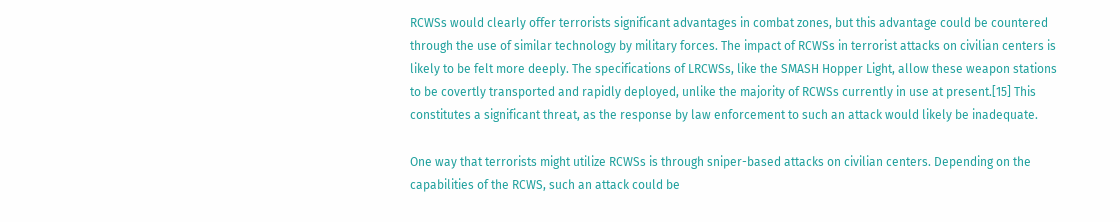RCWSs would clearly offer terrorists significant advantages in combat zones, but this advantage could be countered through the use of similar technology by military forces. The impact of RCWSs in terrorist attacks on civilian centers is likely to be felt more deeply. The specifications of LRCWSs, like the SMASH Hopper Light, allow these weapon stations to be covertly transported and rapidly deployed, unlike the majority of RCWSs currently in use at present.[15] This constitutes a significant threat, as the response by law enforcement to such an attack would likely be inadequate.

One way that terrorists might utilize RCWSs is through sniper-based attacks on civilian centers. Depending on the capabilities of the RCWS, such an attack could be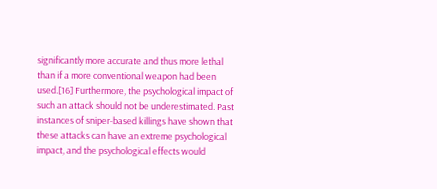significantly more accurate and thus more lethal than if a more conventional weapon had been used.[16] Furthermore, the psychological impact of such an attack should not be underestimated. Past instances of sniper-based killings have shown that these attacks can have an extreme psychological impact, and the psychological effects would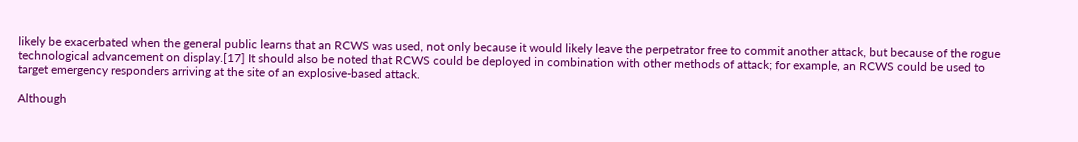likely be exacerbated when the general public learns that an RCWS was used, not only because it would likely leave the perpetrator free to commit another attack, but because of the rogue technological advancement on display.[17] It should also be noted that RCWS could be deployed in combination with other methods of attack; for example, an RCWS could be used to target emergency responders arriving at the site of an explosive-based attack.

Although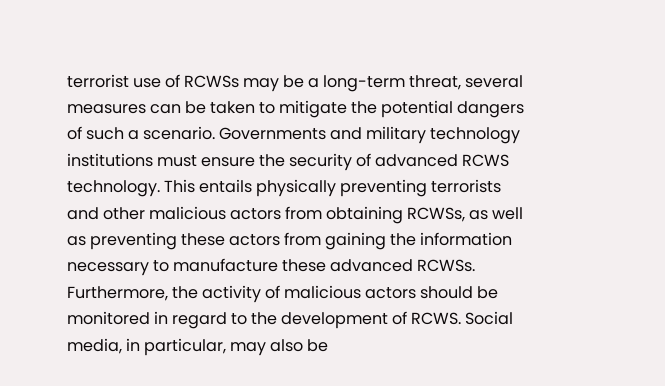terrorist use of RCWSs may be a long-term threat, several measures can be taken to mitigate the potential dangers of such a scenario. Governments and military technology institutions must ensure the security of advanced RCWS technology. This entails physically preventing terrorists and other malicious actors from obtaining RCWSs, as well as preventing these actors from gaining the information necessary to manufacture these advanced RCWSs. Furthermore, the activity of malicious actors should be monitored in regard to the development of RCWS. Social media, in particular, may also be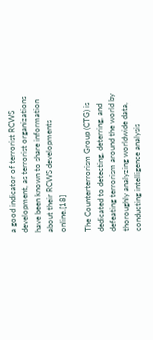a good indicator of terrorist RCWS development, as terrorist organizations have been known to share information about their RCWS developments online.[18]

The Counterterrorism Group (CTG) is dedicated to detecting, deterring, and defeating terrorism around the world by thoroughly analyzing worldwide data, conducting intelligence analysis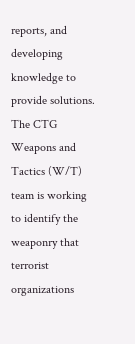reports, and developing knowledge to provide solutions. The CTG Weapons and Tactics (W/T) team is working to identify the weaponry that terrorist organizations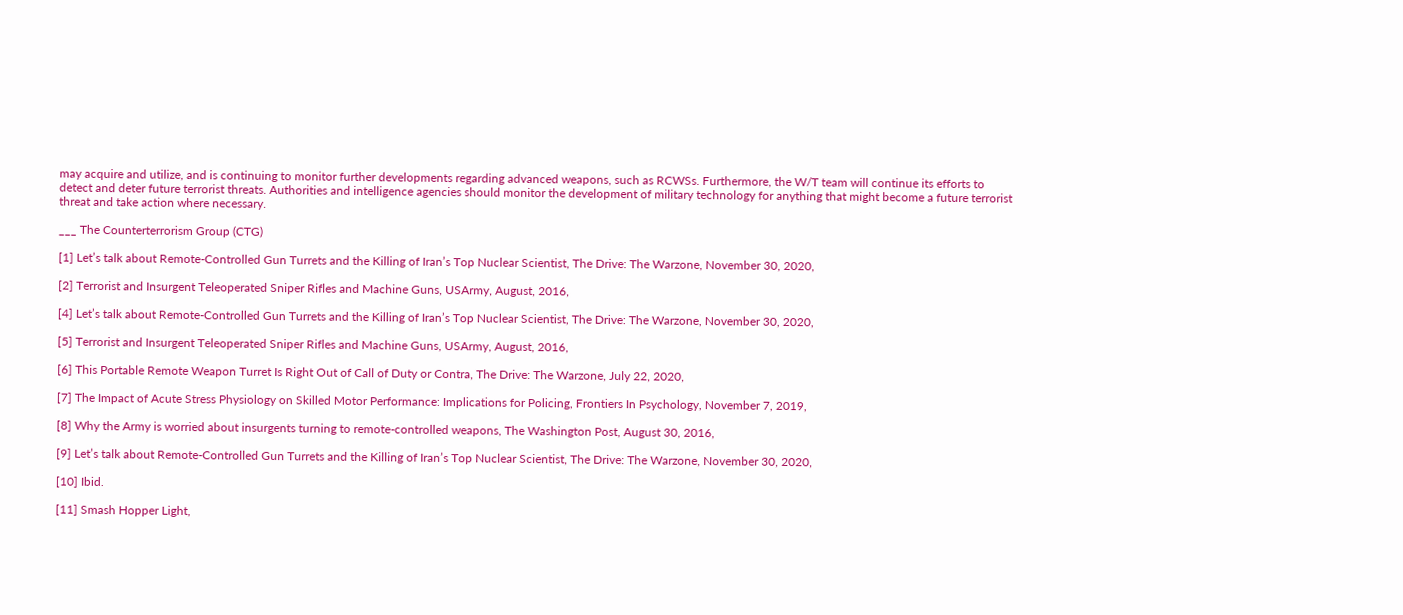may acquire and utilize, and is continuing to monitor further developments regarding advanced weapons, such as RCWSs. Furthermore, the W/T team will continue its efforts to detect and deter future terrorist threats. Authorities and intelligence agencies should monitor the development of military technology for anything that might become a future terrorist threat and take action where necessary.

___ The Counterterrorism Group (CTG)

[1] Let’s talk about Remote-Controlled Gun Turrets and the Killing of Iran’s Top Nuclear Scientist, The Drive: The Warzone, November 30, 2020,

[2] Terrorist and Insurgent Teleoperated Sniper Rifles and Machine Guns, USArmy, August, 2016,

[4] Let’s talk about Remote-Controlled Gun Turrets and the Killing of Iran’s Top Nuclear Scientist, The Drive: The Warzone, November 30, 2020,

[5] Terrorist and Insurgent Teleoperated Sniper Rifles and Machine Guns, USArmy, August, 2016,

[6] This Portable Remote Weapon Turret Is Right Out of Call of Duty or Contra, The Drive: The Warzone, July 22, 2020,

[7] The Impact of Acute Stress Physiology on Skilled Motor Performance: Implications for Policing, Frontiers In Psychology, November 7, 2019,

[8] Why the Army is worried about insurgents turning to remote-controlled weapons, The Washington Post, August 30, 2016,

[9] Let’s talk about Remote-Controlled Gun Turrets and the Killing of Iran’s Top Nuclear Scientist, The Drive: The Warzone, November 30, 2020,

[10] Ibid.

[11] Smash Hopper Light,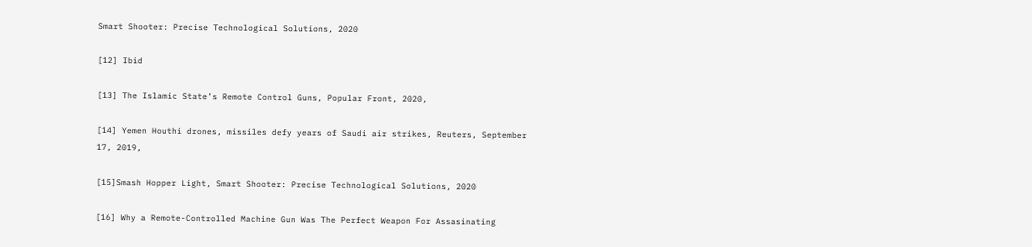Smart Shooter: Precise Technological Solutions, 2020

[12] Ibid

[13] The Islamic State’s Remote Control Guns, Popular Front, 2020,

[14] Yemen Houthi drones, missiles defy years of Saudi air strikes, Reuters, September 17, 2019,

[15]Smash Hopper Light, Smart Shooter: Precise Technological Solutions, 2020

[16] Why a Remote-Controlled Machine Gun Was The Perfect Weapon For Assasinating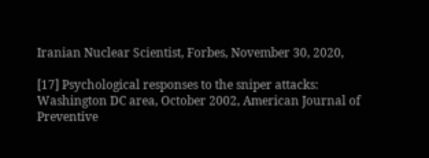Iranian Nuclear Scientist, Forbes, November 30, 2020,

[17] Psychological responses to the sniper attacks: Washington DC area, October 2002, American Journal of Preventive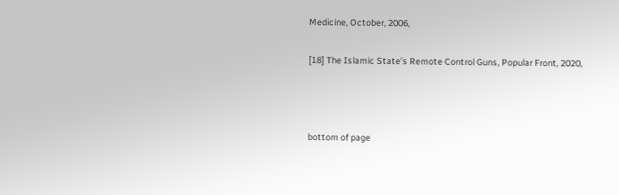Medicine, October, 2006,

[18] The Islamic State’s Remote Control Guns, Popular Front, 2020,



bottom of page